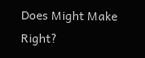Does Might Make Right?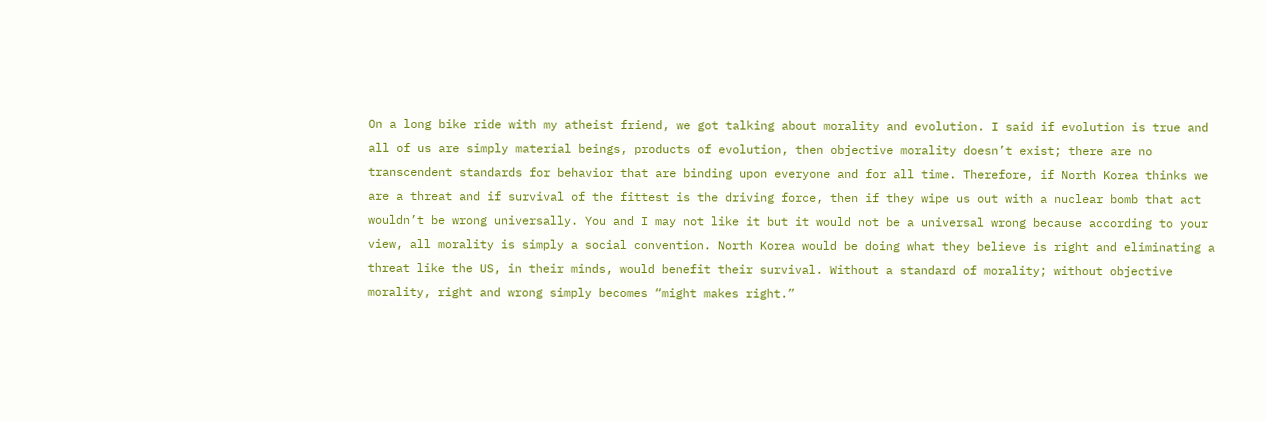On a long bike ride with my atheist friend, we got talking about morality and evolution. I said if evolution is true and all of us are simply material beings, products of evolution, then objective morality doesn’t exist; there are no transcendent standards for behavior that are binding upon everyone and for all time. Therefore, if North Korea thinks we are a threat and if survival of the fittest is the driving force, then if they wipe us out with a nuclear bomb that act wouldn’t be wrong universally. You and I may not like it but it would not be a universal wrong because according to your view, all morality is simply a social convention. North Korea would be doing what they believe is right and eliminating a threat like the US, in their minds, would benefit their survival. Without a standard of morality; without objective morality, right and wrong simply becomes “might makes right.”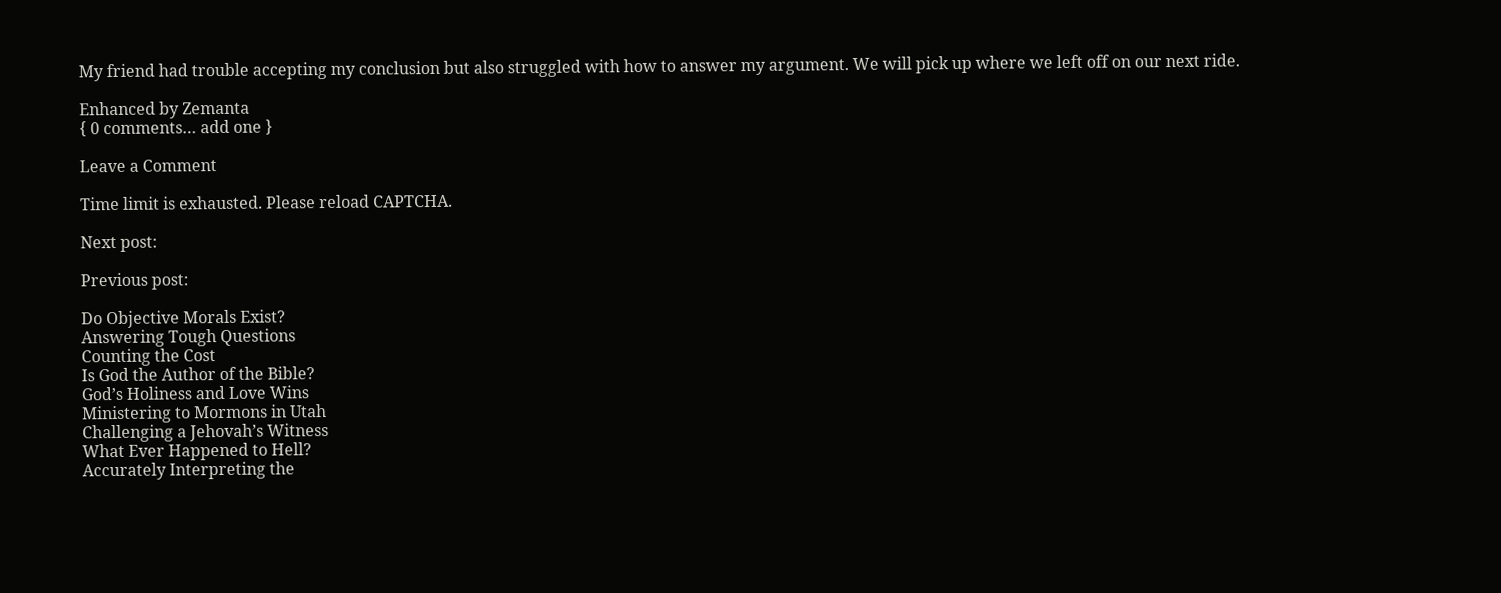My friend had trouble accepting my conclusion but also struggled with how to answer my argument. We will pick up where we left off on our next ride.

Enhanced by Zemanta
{ 0 comments… add one }

Leave a Comment

Time limit is exhausted. Please reload CAPTCHA.

Next post:

Previous post:

Do Objective Morals Exist?
Answering Tough Questions
Counting the Cost
Is God the Author of the Bible?
God’s Holiness and Love Wins
Ministering to Mormons in Utah
Challenging a Jehovah’s Witness
What Ever Happened to Hell?
Accurately Interpreting the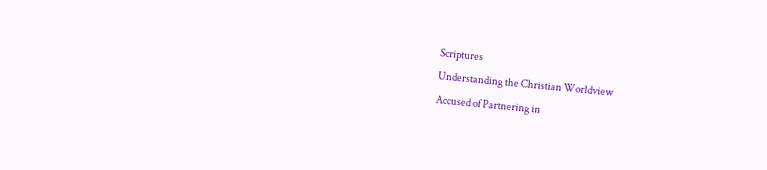Scriptures
Understanding the Christian Worldview
Accused of Partnering in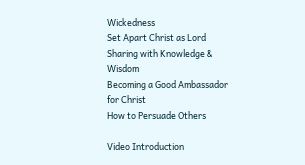Wickedness
Set Apart Christ as Lord
Sharing with Knowledge & Wisdom
Becoming a Good Ambassador for Christ
How to Persuade Others

Video Introduction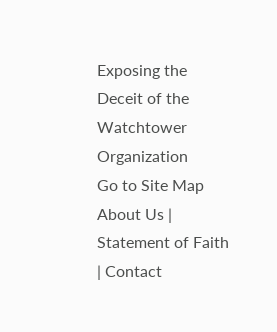Exposing the Deceit of the Watchtower Organization
Go to Site Map
About Us | Statement of Faith | Contact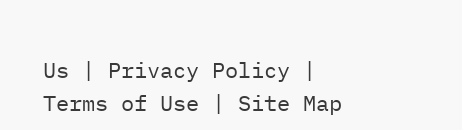Us | Privacy Policy | Terms of Use | Site Map